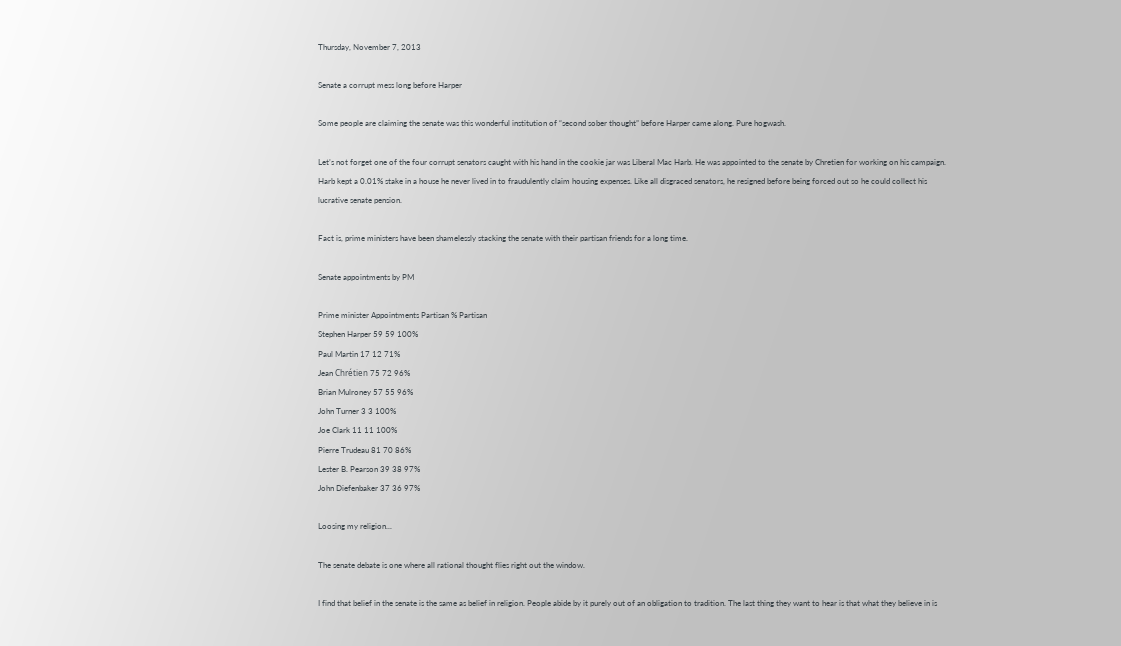Thursday, November 7, 2013

Senate a corrupt mess long before Harper

Some people are claiming the senate was this wonderful institution of “second sober thought” before Harper came along. Pure hogwash.

Let’s not forget one of the four corrupt senators caught with his hand in the cookie jar was Liberal Mac Harb. He was appointed to the senate by Chretien for working on his campaign. Harb kept a 0.01% stake in a house he never lived in to fraudulently claim housing expenses. Like all disgraced senators, he resigned before being forced out so he could collect his lucrative senate pension.

Fact is, prime ministers have been shamelessly stacking the senate with their partisan friends for a long time.

Senate appointments by PM

Prime minister Appointments Partisan % Partisan
Stephen Harper 59 59 100%
Paul Martin 17 12 71%
Jean Chrétien 75 72 96%
Brian Mulroney 57 55 96%
John Turner 3 3 100%
Joe Clark 11 11 100%
Pierre Trudeau 81 70 86%
Lester B. Pearson 39 38 97%
John Diefenbaker 37 36 97%

Loosing my religion...

The senate debate is one where all rational thought flies right out the window.

I find that belief in the senate is the same as belief in religion. People abide by it purely out of an obligation to tradition. The last thing they want to hear is that what they believe in is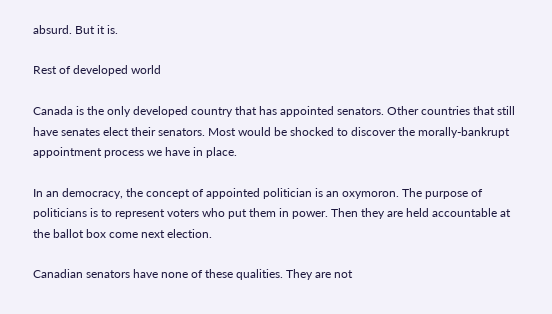absurd. But it is.

Rest of developed world

Canada is the only developed country that has appointed senators. Other countries that still have senates elect their senators. Most would be shocked to discover the morally-bankrupt appointment process we have in place.

In an democracy, the concept of appointed politician is an oxymoron. The purpose of politicians is to represent voters who put them in power. Then they are held accountable at the ballot box come next election.

Canadian senators have none of these qualities. They are not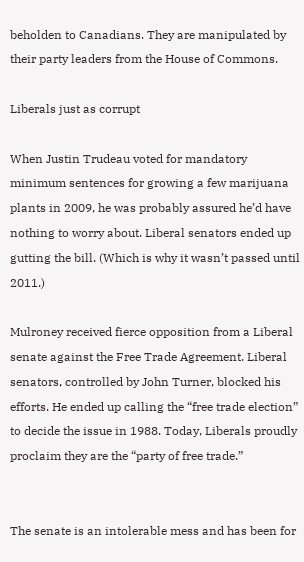beholden to Canadians. They are manipulated by their party leaders from the House of Commons.

Liberals just as corrupt

When Justin Trudeau voted for mandatory minimum sentences for growing a few marijuana plants in 2009, he was probably assured he’d have nothing to worry about. Liberal senators ended up gutting the bill. (Which is why it wasn’t passed until 2011.)

Mulroney received fierce opposition from a Liberal senate against the Free Trade Agreement. Liberal senators, controlled by John Turner, blocked his efforts. He ended up calling the “free trade election” to decide the issue in 1988. Today, Liberals proudly proclaim they are the “party of free trade.”


The senate is an intolerable mess and has been for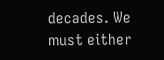decades. We must either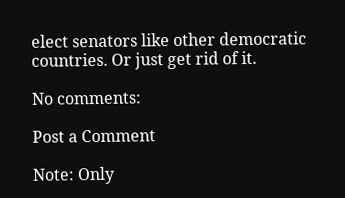elect senators like other democratic countries. Or just get rid of it.

No comments:

Post a Comment

Note: Only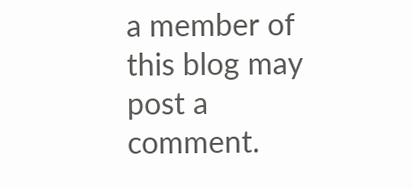a member of this blog may post a comment.